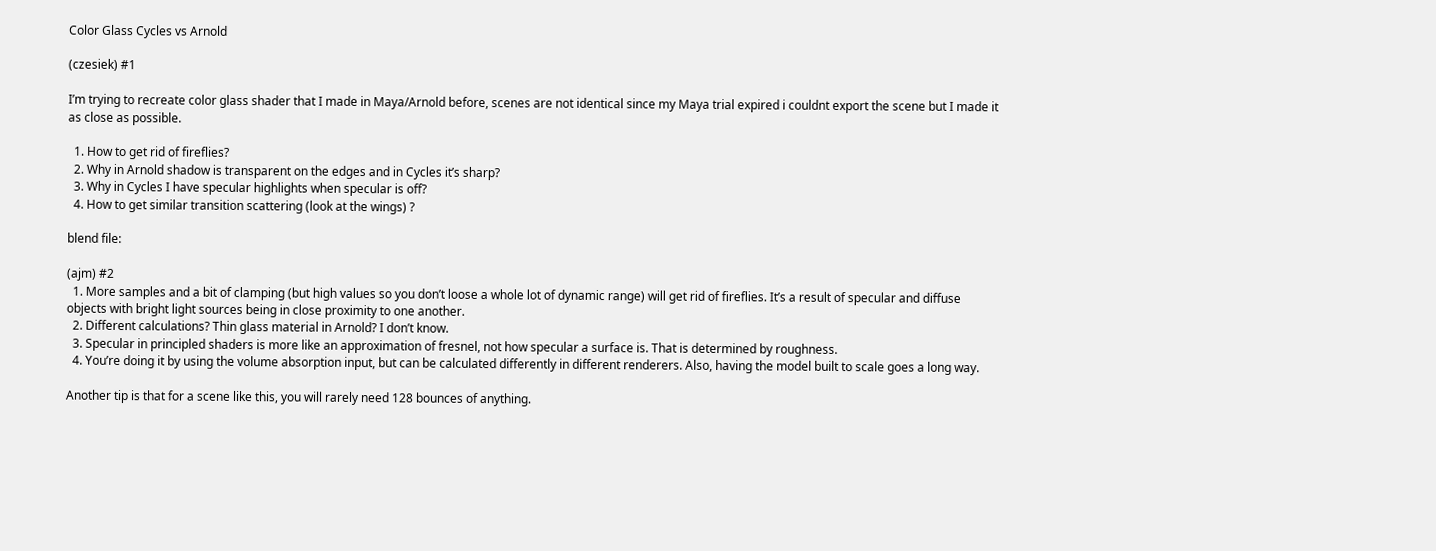Color Glass Cycles vs Arnold

(czesiek) #1

I’m trying to recreate color glass shader that I made in Maya/Arnold before, scenes are not identical since my Maya trial expired i couldnt export the scene but I made it as close as possible.

  1. How to get rid of fireflies?
  2. Why in Arnold shadow is transparent on the edges and in Cycles it’s sharp?
  3. Why in Cycles I have specular highlights when specular is off?
  4. How to get similar transition scattering (look at the wings) ?

blend file:

(ajm) #2
  1. More samples and a bit of clamping (but high values so you don’t loose a whole lot of dynamic range) will get rid of fireflies. It’s a result of specular and diffuse objects with bright light sources being in close proximity to one another.
  2. Different calculations? Thin glass material in Arnold? I don’t know.
  3. Specular in principled shaders is more like an approximation of fresnel, not how specular a surface is. That is determined by roughness.
  4. You’re doing it by using the volume absorption input, but can be calculated differently in different renderers. Also, having the model built to scale goes a long way.

Another tip is that for a scene like this, you will rarely need 128 bounces of anything.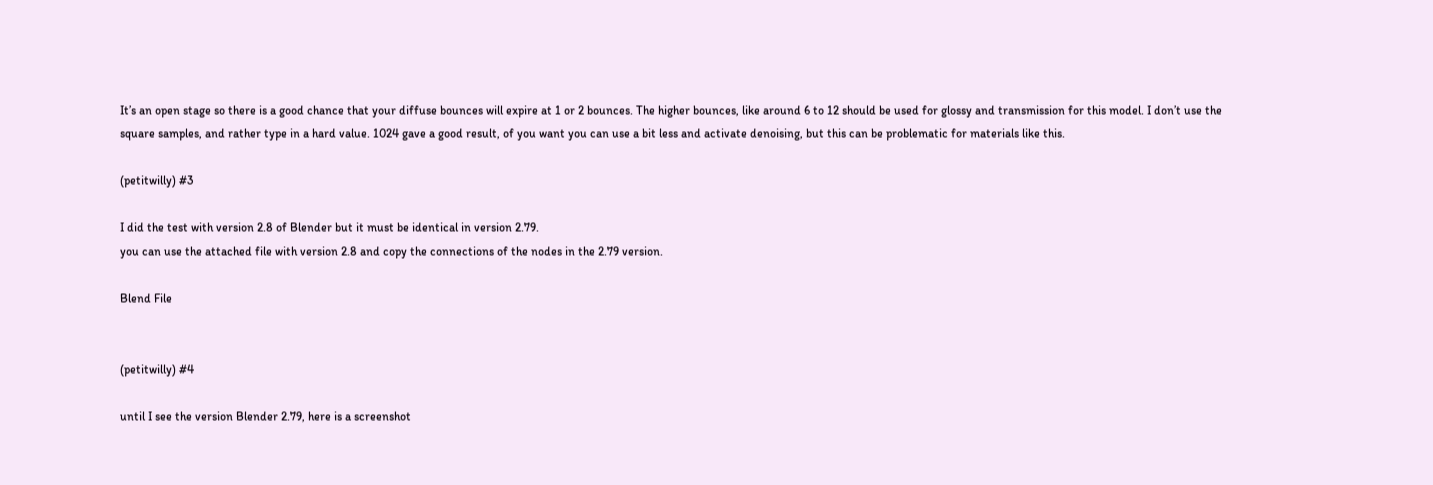It’s an open stage so there is a good chance that your diffuse bounces will expire at 1 or 2 bounces. The higher bounces, like around 6 to 12 should be used for glossy and transmission for this model. I don’t use the square samples, and rather type in a hard value. 1024 gave a good result, of you want you can use a bit less and activate denoising, but this can be problematic for materials like this.

(petitwilly) #3

I did the test with version 2.8 of Blender but it must be identical in version 2.79.
you can use the attached file with version 2.8 and copy the connections of the nodes in the 2.79 version.

Blend File


(petitwilly) #4

until I see the version Blender 2.79, here is a screenshot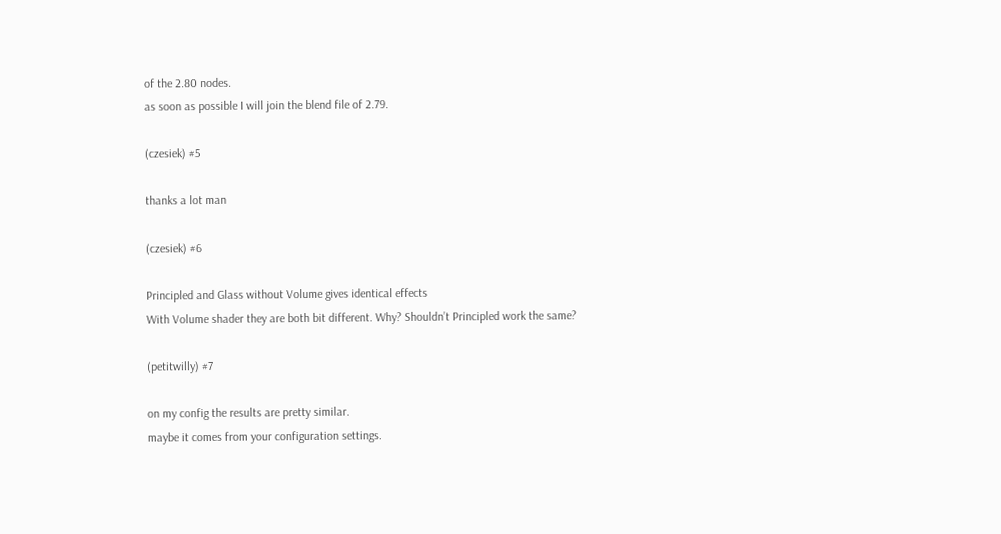of the 2.80 nodes.
as soon as possible I will join the blend file of 2.79.

(czesiek) #5

thanks a lot man

(czesiek) #6

Principled and Glass without Volume gives identical effects
With Volume shader they are both bit different. Why? Shouldn’t Principled work the same?

(petitwilly) #7

on my config the results are pretty similar.
maybe it comes from your configuration settings.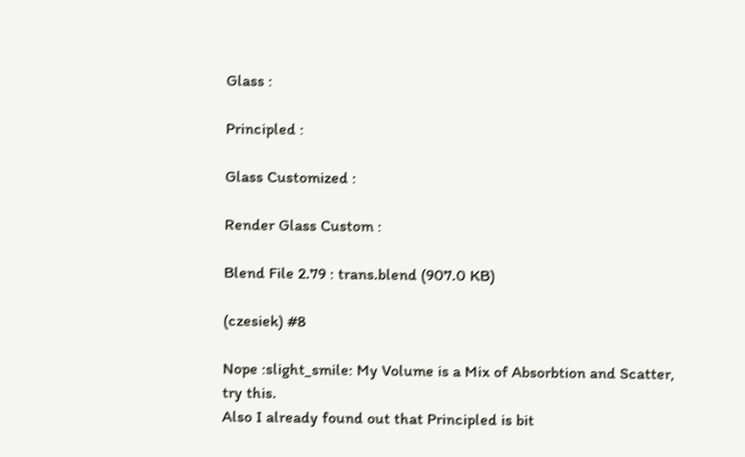Glass :

Principled :

Glass Customized :

Render Glass Custom :

Blend File 2.79 : trans.blend (907.0 KB)

(czesiek) #8

Nope :slight_smile: My Volume is a Mix of Absorbtion and Scatter, try this.
Also I already found out that Principled is bit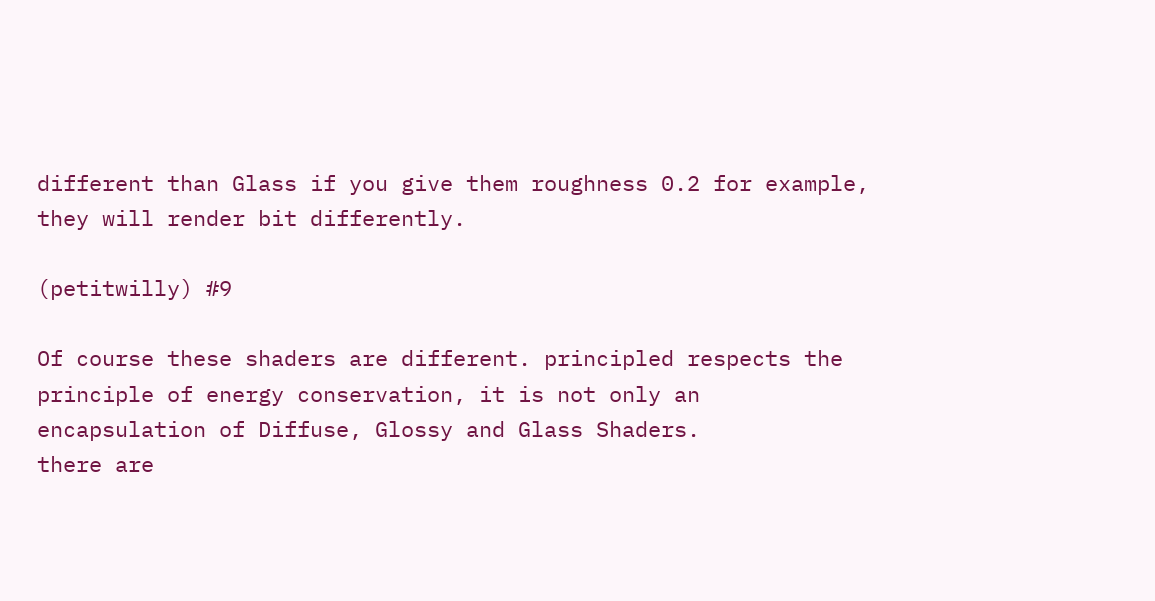different than Glass if you give them roughness 0.2 for example, they will render bit differently.

(petitwilly) #9

Of course these shaders are different. principled respects the principle of energy conservation, it is not only an encapsulation of Diffuse, Glossy and Glass Shaders.
there are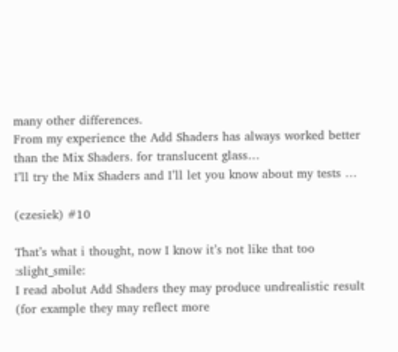many other differences.
From my experience the Add Shaders has always worked better than the Mix Shaders. for translucent glass…
I’ll try the Mix Shaders and I’ll let you know about my tests …

(czesiek) #10

That’s what i thought, now I know it’s not like that too :slight_smile:
I read abolut Add Shaders they may produce undrealistic result (for example they may reflect more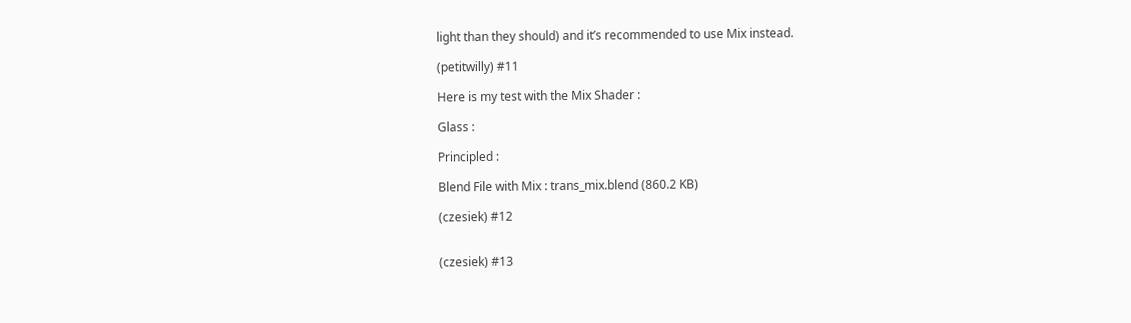light than they should) and it’s recommended to use Mix instead.

(petitwilly) #11

Here is my test with the Mix Shader :

Glass :

Principled :

Blend File with Mix : trans_mix.blend (860.2 KB)

(czesiek) #12


(czesiek) #13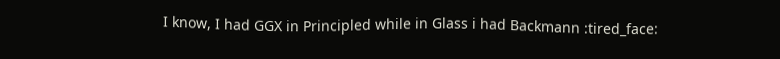I know, I had GGX in Principled while in Glass i had Backmann :tired_face: